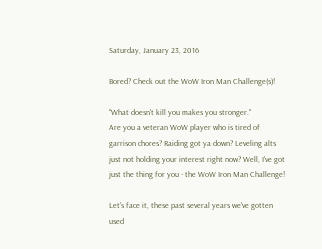Saturday, January 23, 2016

Bored? Check out the WoW Iron Man Challenge(s)!

"What doesn't kill you makes you stronger."
Are you a veteran WoW player who is tired of garrison chores? Raiding got ya down? Leveling alts just not holding your interest right now? Well, I've got just the thing for you - the WoW Iron Man Challenge!

Let's face it, these past several years we've gotten used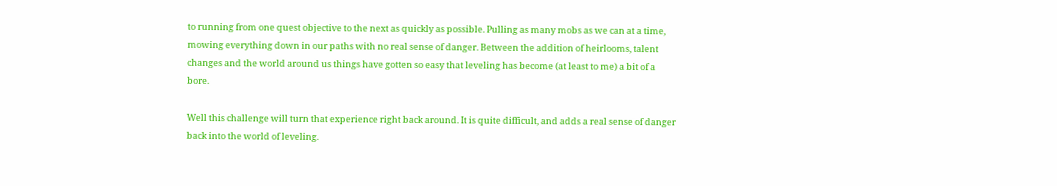to running from one quest objective to the next as quickly as possible. Pulling as many mobs as we can at a time, mowing everything down in our paths with no real sense of danger. Between the addition of heirlooms, talent changes and the world around us things have gotten so easy that leveling has become (at least to me) a bit of a bore.

Well this challenge will turn that experience right back around. It is quite difficult, and adds a real sense of danger back into the world of leveling.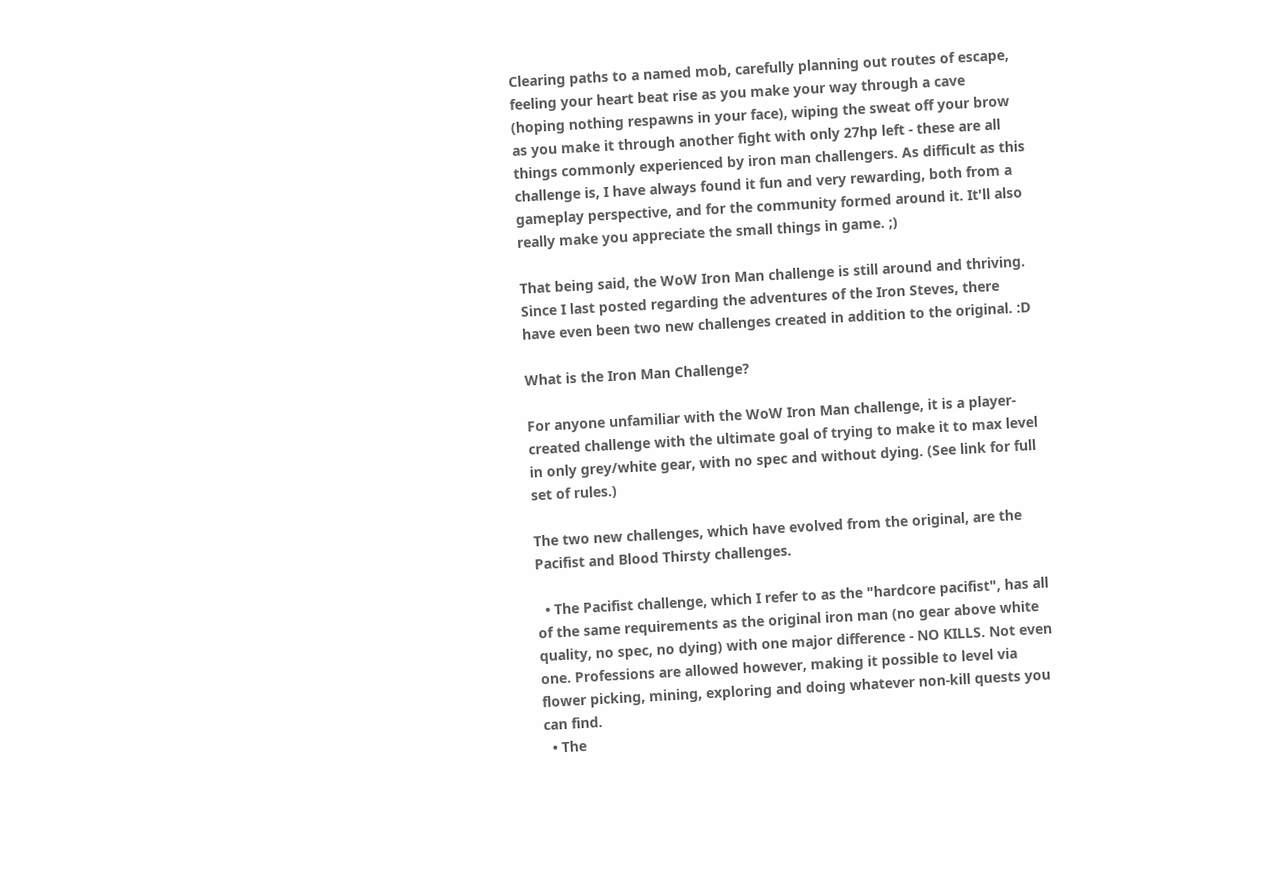Clearing paths to a named mob, carefully planning out routes of escape, feeling your heart beat rise as you make your way through a cave (hoping nothing respawns in your face), wiping the sweat off your brow as you make it through another fight with only 27hp left - these are all things commonly experienced by iron man challengers. As difficult as this challenge is, I have always found it fun and very rewarding, both from a gameplay perspective, and for the community formed around it. It'll also really make you appreciate the small things in game. ;)

That being said, the WoW Iron Man challenge is still around and thriving. Since I last posted regarding the adventures of the Iron Steves, there have even been two new challenges created in addition to the original. :D

What is the Iron Man Challenge?

For anyone unfamiliar with the WoW Iron Man challenge, it is a player-created challenge with the ultimate goal of trying to make it to max level in only grey/white gear, with no spec and without dying. (See link for full set of rules.)

The two new challenges, which have evolved from the original, are the Pacifist and Blood Thirsty challenges.

  • The Pacifist challenge, which I refer to as the "hardcore pacifist", has all of the same requirements as the original iron man (no gear above white quality, no spec, no dying) with one major difference - NO KILLS. Not even one. Professions are allowed however, making it possible to level via flower picking, mining, exploring and doing whatever non-kill quests you can find.
  • The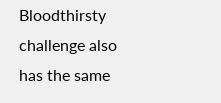Bloodthirsty challenge also has the same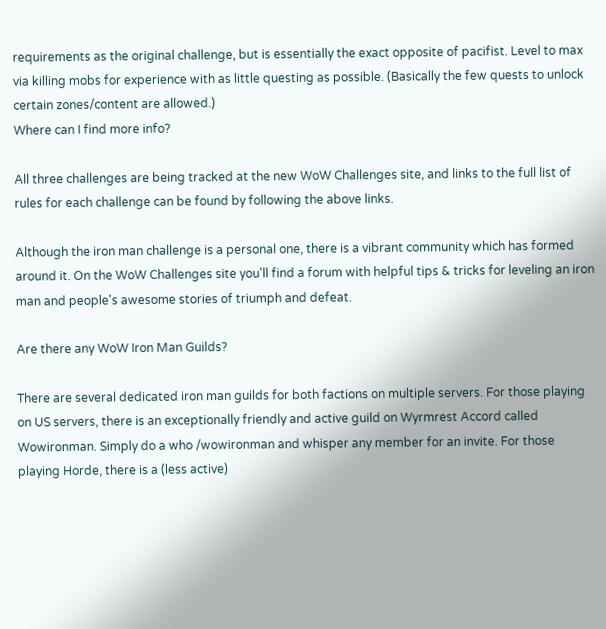requirements as the original challenge, but is essentially the exact opposite of pacifist. Level to max via killing mobs for experience with as little questing as possible. (Basically the few quests to unlock certain zones/content are allowed.)
Where can I find more info?

All three challenges are being tracked at the new WoW Challenges site, and links to the full list of rules for each challenge can be found by following the above links.

Although the iron man challenge is a personal one, there is a vibrant community which has formed around it. On the WoW Challenges site you'll find a forum with helpful tips & tricks for leveling an iron man and people's awesome stories of triumph and defeat.

Are there any WoW Iron Man Guilds?

There are several dedicated iron man guilds for both factions on multiple servers. For those playing on US servers, there is an exceptionally friendly and active guild on Wyrmrest Accord called Wowironman. Simply do a who /wowironman and whisper any member for an invite. For those playing Horde, there is a (less active)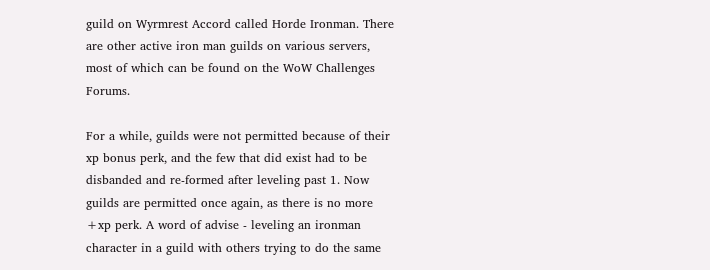guild on Wyrmrest Accord called Horde Ironman. There are other active iron man guilds on various servers, most of which can be found on the WoW Challenges Forums.

For a while, guilds were not permitted because of their xp bonus perk, and the few that did exist had to be disbanded and re-formed after leveling past 1. Now guilds are permitted once again, as there is no more +xp perk. A word of advise - leveling an ironman character in a guild with others trying to do the same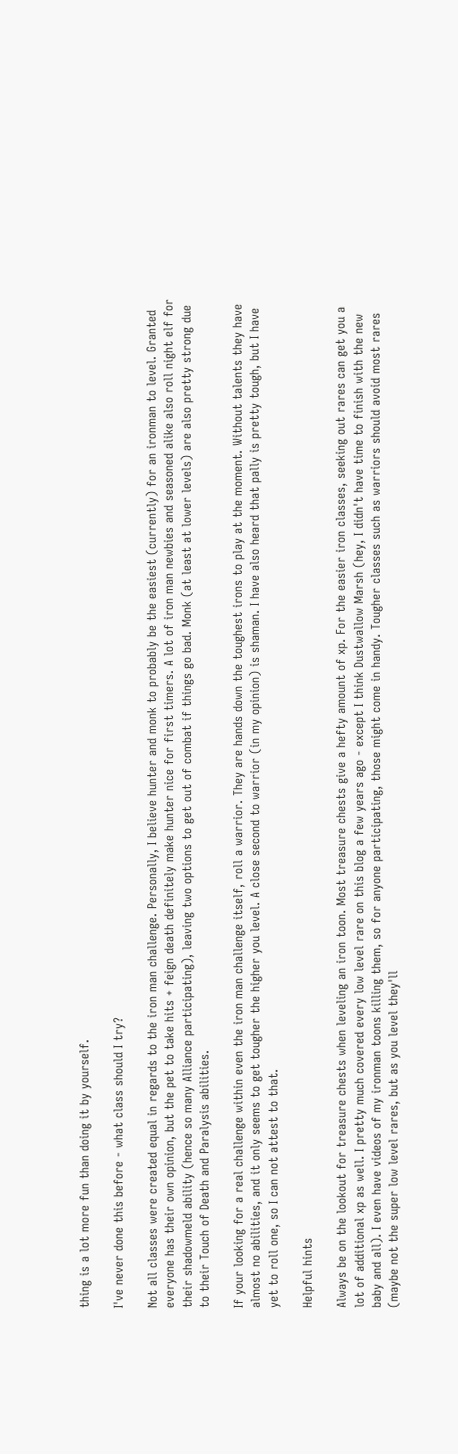thing is a lot more fun than doing it by yourself.

I've never done this before - what class should I try?

Not all classes were created equal in regards to the iron man challenge. Personally, I believe hunter and monk to probably be the easiest (currently) for an ironman to level. Granted everyone has their own opinion, but the pet to take hits + feign death definitely make hunter nice for first timers. A lot of iron man newbies and seasoned alike also roll night elf for their shadowmeld ability (hence so many Alliance participating), leaving two options to get out of combat if things go bad. Monk (at least at lower levels) are also pretty strong due to their Touch of Death and Paralysis abilities.

If your looking for a real challenge within even the iron man challenge itself, roll a warrior. They are hands down the toughest irons to play at the moment. Without talents they have almost no abilities, and it only seems to get tougher the higher you level. A close second to warrior (in my opinion) is shaman. I have also heard that pally is pretty tough, but I have yet to roll one, so I can not attest to that.

Helpful hints

Always be on the lookout for treasure chests when leveling an iron toon. Most treasure chests give a hefty amount of xp. For the easier iron classes, seeking out rares can get you a lot of additional xp as well. I pretty much covered every low level rare on this blog a few years ago - except I think Dustwallow Marsh (hey, I didn't have time to finish with the new baby and all). I even have videos of my ironman toons killing them, so for anyone participating, those might come in handy. Tougher classes such as warriors should avoid most rares (maybe not the super low level rares, but as you level they'll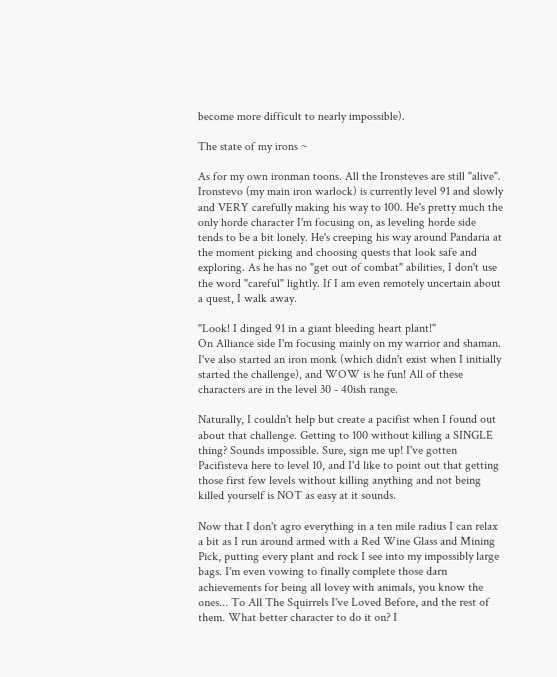become more difficult to nearly impossible).

The state of my irons ~

As for my own ironman toons. All the Ironsteves are still "alive". Ironstevo (my main iron warlock) is currently level 91 and slowly and VERY carefully making his way to 100. He's pretty much the only horde character I'm focusing on, as leveling horde side tends to be a bit lonely. He's creeping his way around Pandaria at the moment picking and choosing quests that look safe and exploring. As he has no "get out of combat" abilities, I don't use the word "careful" lightly. If I am even remotely uncertain about a quest, I walk away.

"Look! I dinged 91 in a giant bleeding heart plant!"
On Alliance side I'm focusing mainly on my warrior and shaman. I've also started an iron monk (which didn't exist when I initially started the challenge), and WOW is he fun! All of these characters are in the level 30 - 40ish range.

Naturally, I couldn't help but create a pacifist when I found out about that challenge. Getting to 100 without killing a SINGLE thing? Sounds impossible. Sure, sign me up! I've gotten Pacifisteva here to level 10, and I'd like to point out that getting those first few levels without killing anything and not being killed yourself is NOT as easy at it sounds.

Now that I don't agro everything in a ten mile radius I can relax a bit as I run around armed with a Red Wine Glass and Mining Pick, putting every plant and rock I see into my impossibly large bags. I'm even vowing to finally complete those darn achievements for being all lovey with animals, you know the ones... To All The Squirrels I've Loved Before, and the rest of them. What better character to do it on? I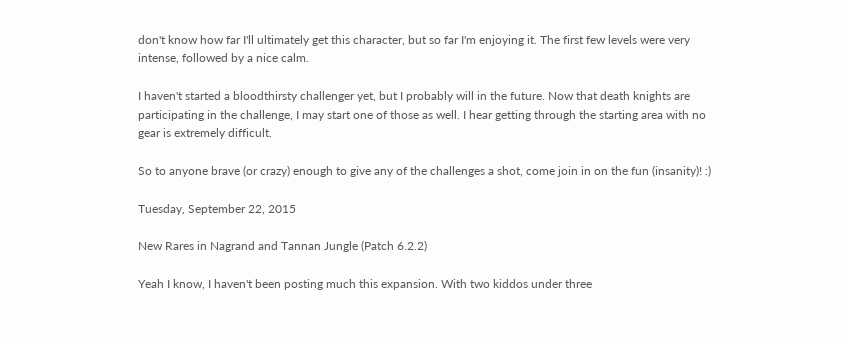don't know how far I'll ultimately get this character, but so far I'm enjoying it. The first few levels were very intense, followed by a nice calm.

I haven't started a bloodthirsty challenger yet, but I probably will in the future. Now that death knights are participating in the challenge, I may start one of those as well. I hear getting through the starting area with no gear is extremely difficult.

So to anyone brave (or crazy) enough to give any of the challenges a shot, come join in on the fun (insanity)! :)

Tuesday, September 22, 2015

New Rares in Nagrand and Tannan Jungle (Patch 6.2.2)

Yeah I know, I haven't been posting much this expansion. With two kiddos under three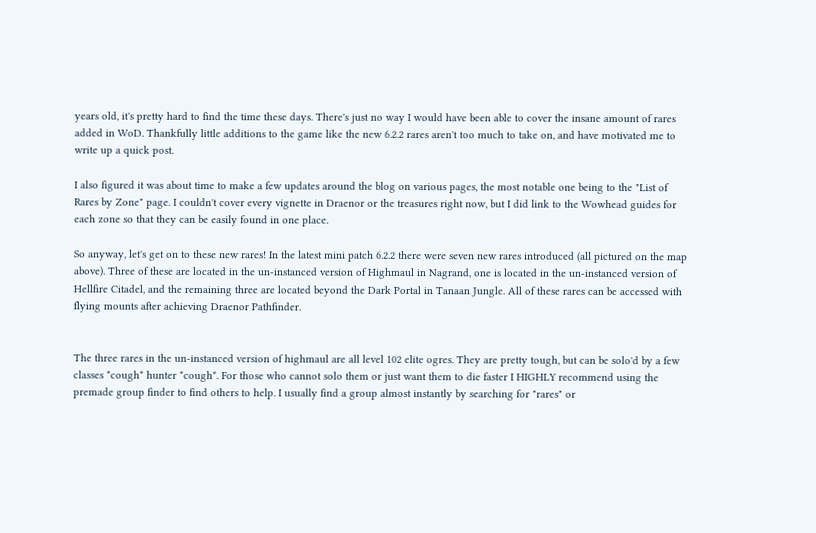years old, it's pretty hard to find the time these days. There's just no way I would have been able to cover the insane amount of rares added in WoD. Thankfully little additions to the game like the new 6.2.2 rares aren't too much to take on, and have motivated me to write up a quick post.

I also figured it was about time to make a few updates around the blog on various pages, the most notable one being to the "List of Rares by Zone" page. I couldn't cover every vignette in Draenor or the treasures right now, but I did link to the Wowhead guides for each zone so that they can be easily found in one place.

So anyway, let's get on to these new rares! In the latest mini patch 6.2.2 there were seven new rares introduced (all pictured on the map above). Three of these are located in the un-instanced version of Highmaul in Nagrand, one is located in the un-instanced version of Hellfire Citadel, and the remaining three are located beyond the Dark Portal in Tanaan Jungle. All of these rares can be accessed with flying mounts after achieving Draenor Pathfinder.


The three rares in the un-instanced version of highmaul are all level 102 elite ogres. They are pretty tough, but can be solo'd by a few classes *cough* hunter *cough*. For those who cannot solo them or just want them to die faster I HIGHLY recommend using the premade group finder to find others to help. I usually find a group almost instantly by searching for "rares" or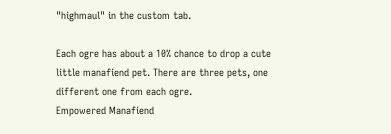"highmaul" in the custom tab.

Each ogre has about a 10% chance to drop a cute little manafiend pet. There are three pets, one different one from each ogre.
Empowered Manafiend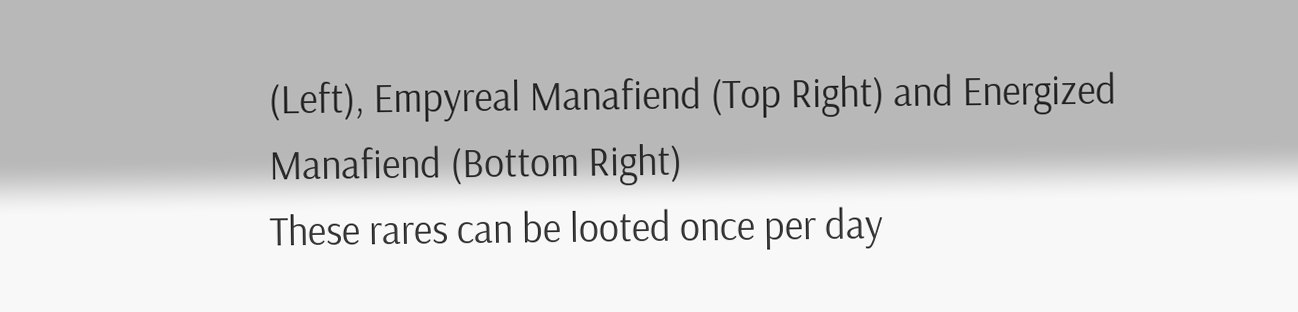(Left), Empyreal Manafiend (Top Right) and Energized Manafiend (Bottom Right)
These rares can be looted once per day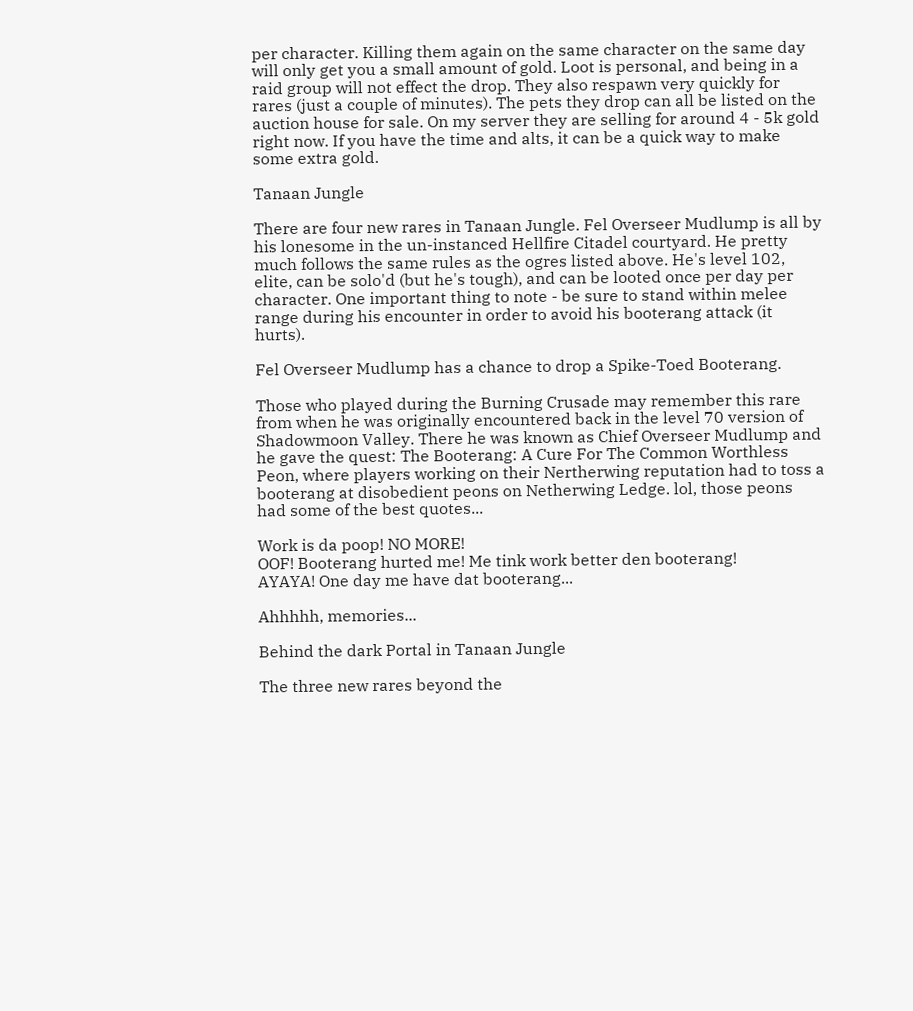per character. Killing them again on the same character on the same day will only get you a small amount of gold. Loot is personal, and being in a raid group will not effect the drop. They also respawn very quickly for rares (just a couple of minutes). The pets they drop can all be listed on the auction house for sale. On my server they are selling for around 4 - 5k gold right now. If you have the time and alts, it can be a quick way to make some extra gold.

Tanaan Jungle

There are four new rares in Tanaan Jungle. Fel Overseer Mudlump is all by his lonesome in the un-instanced Hellfire Citadel courtyard. He pretty much follows the same rules as the ogres listed above. He's level 102, elite, can be solo'd (but he's tough), and can be looted once per day per character. One important thing to note - be sure to stand within melee range during his encounter in order to avoid his booterang attack (it hurts).

Fel Overseer Mudlump has a chance to drop a Spike-Toed Booterang.

Those who played during the Burning Crusade may remember this rare from when he was originally encountered back in the level 70 version of Shadowmoon Valley. There he was known as Chief Overseer Mudlump and he gave the quest: The Booterang: A Cure For The Common Worthless Peon, where players working on their Nertherwing reputation had to toss a booterang at disobedient peons on Netherwing Ledge. lol, those peons had some of the best quotes...

Work is da poop! NO MORE!
OOF! Booterang hurted me! Me tink work better den booterang!
AYAYA! One day me have dat booterang...

Ahhhhh, memories...

Behind the dark Portal in Tanaan Jungle

The three new rares beyond the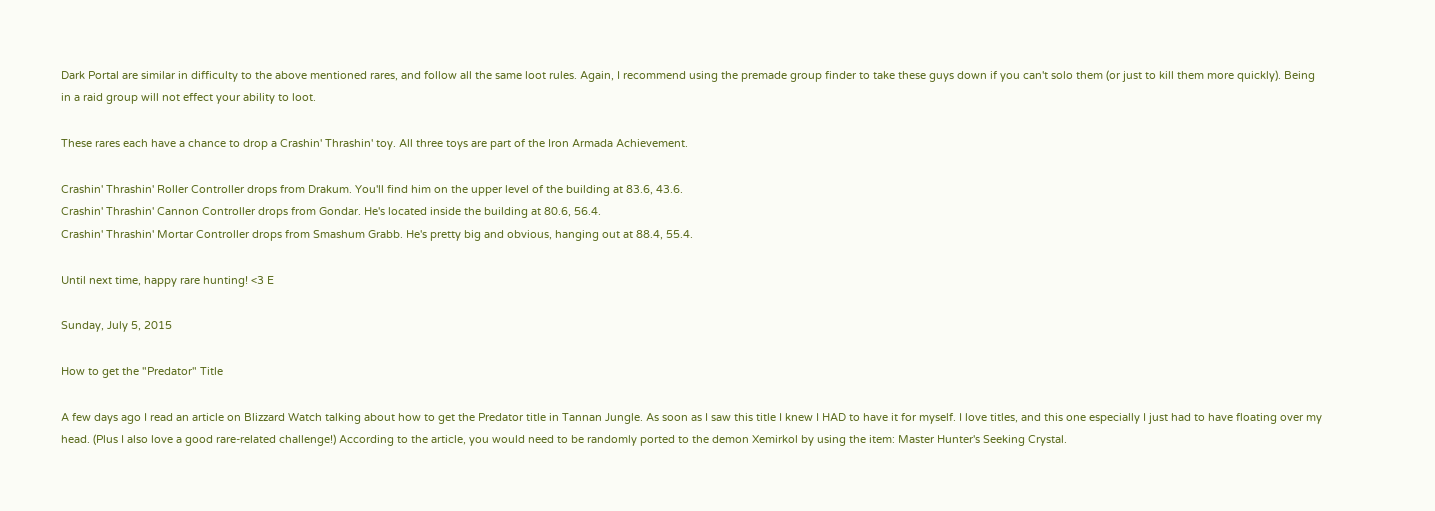Dark Portal are similar in difficulty to the above mentioned rares, and follow all the same loot rules. Again, I recommend using the premade group finder to take these guys down if you can't solo them (or just to kill them more quickly). Being in a raid group will not effect your ability to loot.

These rares each have a chance to drop a Crashin' Thrashin' toy. All three toys are part of the Iron Armada Achievement.

Crashin' Thrashin' Roller Controller drops from Drakum. You'll find him on the upper level of the building at 83.6, 43.6.
Crashin' Thrashin' Cannon Controller drops from Gondar. He's located inside the building at 80.6, 56.4.
Crashin' Thrashin' Mortar Controller drops from Smashum Grabb. He's pretty big and obvious, hanging out at 88.4, 55.4.

Until next time, happy rare hunting! <3 E

Sunday, July 5, 2015

How to get the "Predator" Title

A few days ago I read an article on Blizzard Watch talking about how to get the Predator title in Tannan Jungle. As soon as I saw this title I knew I HAD to have it for myself. I love titles, and this one especially I just had to have floating over my head. (Plus I also love a good rare-related challenge!) According to the article, you would need to be randomly ported to the demon Xemirkol by using the item: Master Hunter's Seeking Crystal.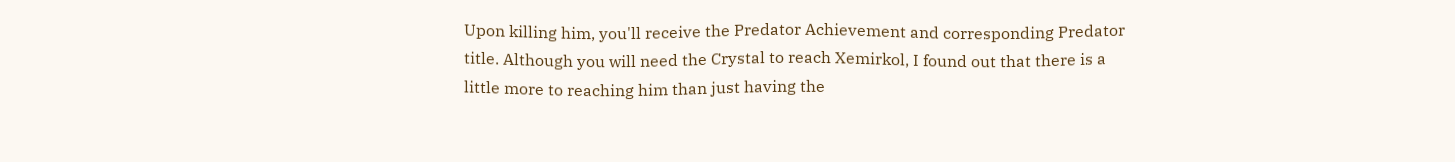Upon killing him, you'll receive the Predator Achievement and corresponding Predator title. Although you will need the Crystal to reach Xemirkol, I found out that there is a little more to reaching him than just having the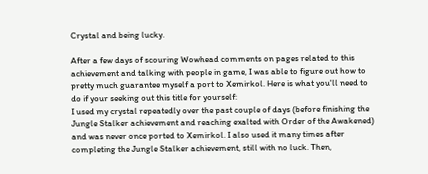Crystal and being lucky.

After a few days of scouring Wowhead comments on pages related to this achievement and talking with people in game, I was able to figure out how to pretty much guarantee myself a port to Xemirkol. Here is what you'll need to do if your seeking out this title for yourself:
I used my crystal repeatedly over the past couple of days (before finishing the Jungle Stalker achievement and reaching exalted with Order of the Awakened) and was never once ported to Xemirkol. I also used it many times after completing the Jungle Stalker achievement, still with no luck. Then,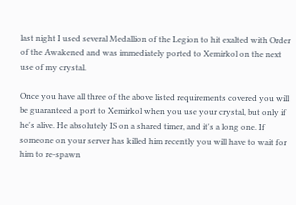last night I used several Medallion of the Legion to hit exalted with Order of the Awakened and was immediately ported to Xemirkol on the next use of my crystal.

Once you have all three of the above listed requirements covered you will be guaranteed a port to Xemirkol when you use your crystal, but only if he's alive. He absolutely IS on a shared timer, and it's a long one. If someone on your server has killed him recently you will have to wait for him to re-spawn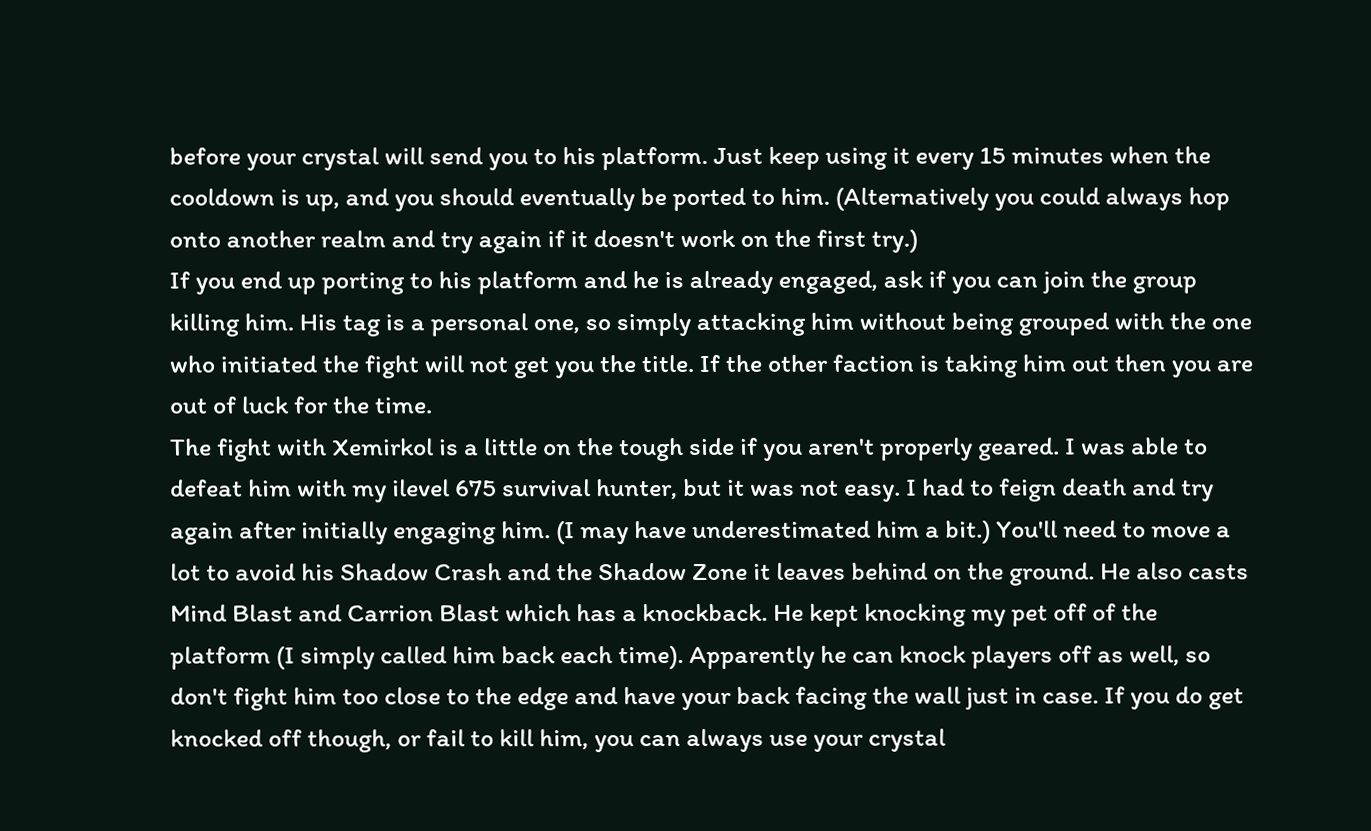before your crystal will send you to his platform. Just keep using it every 15 minutes when the cooldown is up, and you should eventually be ported to him. (Alternatively you could always hop onto another realm and try again if it doesn't work on the first try.)
If you end up porting to his platform and he is already engaged, ask if you can join the group killing him. His tag is a personal one, so simply attacking him without being grouped with the one who initiated the fight will not get you the title. If the other faction is taking him out then you are out of luck for the time.
The fight with Xemirkol is a little on the tough side if you aren't properly geared. I was able to defeat him with my ilevel 675 survival hunter, but it was not easy. I had to feign death and try again after initially engaging him. (I may have underestimated him a bit.) You'll need to move a lot to avoid his Shadow Crash and the Shadow Zone it leaves behind on the ground. He also casts Mind Blast and Carrion Blast which has a knockback. He kept knocking my pet off of the platform (I simply called him back each time). Apparently he can knock players off as well, so don't fight him too close to the edge and have your back facing the wall just in case. If you do get knocked off though, or fail to kill him, you can always use your crystal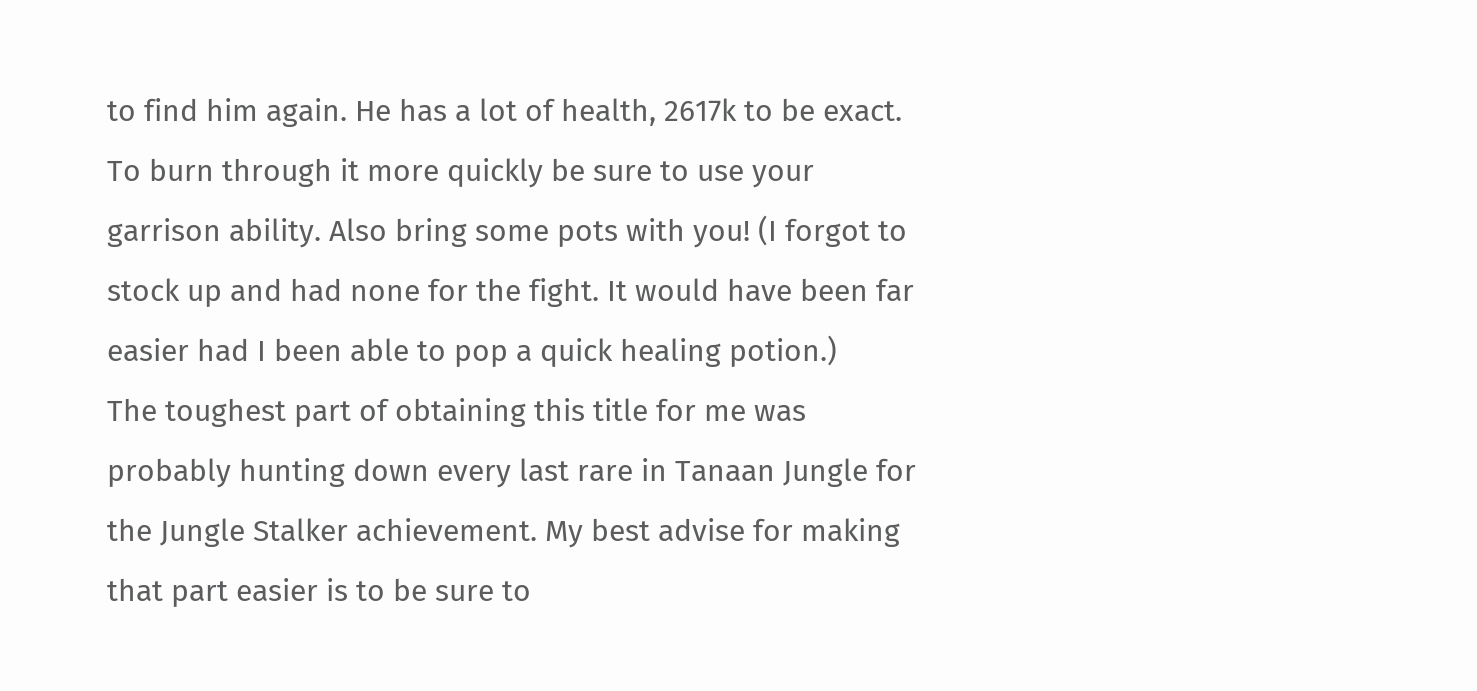to find him again. He has a lot of health, 2617k to be exact. To burn through it more quickly be sure to use your garrison ability. Also bring some pots with you! (I forgot to stock up and had none for the fight. It would have been far easier had I been able to pop a quick healing potion.)
The toughest part of obtaining this title for me was probably hunting down every last rare in Tanaan Jungle for the Jungle Stalker achievement. My best advise for making that part easier is to be sure to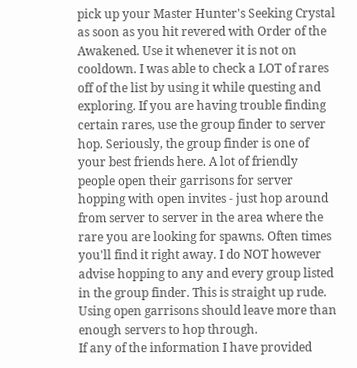pick up your Master Hunter's Seeking Crystal as soon as you hit revered with Order of the Awakened. Use it whenever it is not on cooldown. I was able to check a LOT of rares off of the list by using it while questing and exploring. If you are having trouble finding certain rares, use the group finder to server hop. Seriously, the group finder is one of your best friends here. A lot of friendly people open their garrisons for server hopping with open invites - just hop around from server to server in the area where the rare you are looking for spawns. Often times you'll find it right away. I do NOT however advise hopping to any and every group listed in the group finder. This is straight up rude. Using open garrisons should leave more than enough servers to hop through.
If any of the information I have provided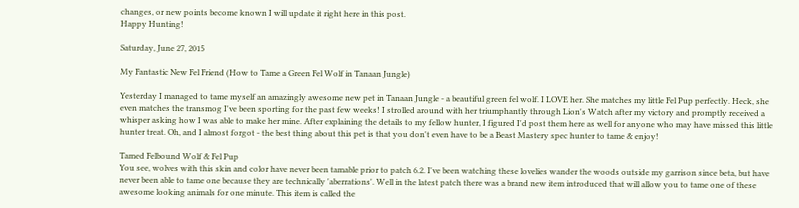changes, or new points become known I will update it right here in this post.
Happy Hunting!

Saturday, June 27, 2015

My Fantastic New Fel Friend (How to Tame a Green Fel Wolf in Tanaan Jungle)

Yesterday I managed to tame myself an amazingly awesome new pet in Tanaan Jungle - a beautiful green fel wolf. I LOVE her. She matches my little Fel Pup perfectly. Heck, she even matches the transmog I've been sporting for the past few weeks! I strolled around with her triumphantly through Lion's Watch after my victory and promptly received a whisper asking how I was able to make her mine. After explaining the details to my fellow hunter, I figured I'd post them here as well for anyone who may have missed this little hunter treat. Oh, and I almost forgot - the best thing about this pet is that you don't even have to be a Beast Mastery spec hunter to tame & enjoy!

Tamed Felbound Wolf & Fel Pup
You see, wolves with this skin and color have never been tamable prior to patch 6.2. I've been watching these lovelies wander the woods outside my garrison since beta, but have never been able to tame one because they are technically 'aberrations'. Well in the latest patch there was a brand new item introduced that will allow you to tame one of these awesome looking animals for one minute. This item is called the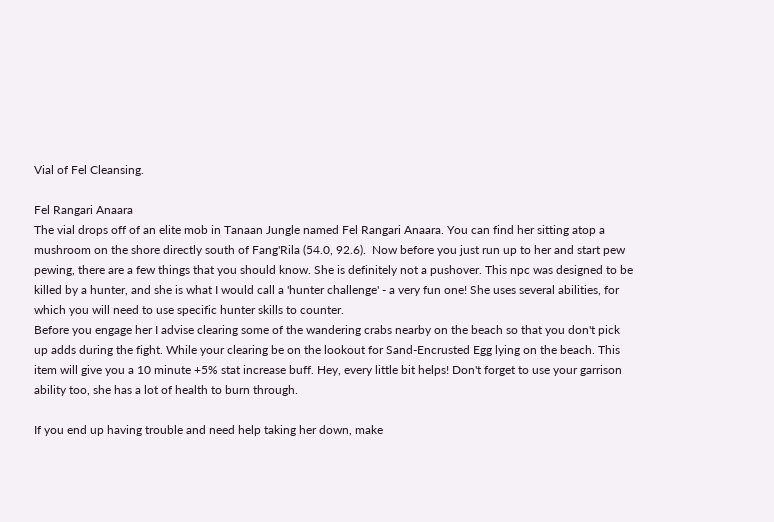Vial of Fel Cleansing.

Fel Rangari Anaara
The vial drops off of an elite mob in Tanaan Jungle named Fel Rangari Anaara. You can find her sitting atop a mushroom on the shore directly south of Fang'Rila (54.0, 92.6).  Now before you just run up to her and start pew pewing, there are a few things that you should know. She is definitely not a pushover. This npc was designed to be killed by a hunter, and she is what I would call a 'hunter challenge' - a very fun one! She uses several abilities, for which you will need to use specific hunter skills to counter.
Before you engage her I advise clearing some of the wandering crabs nearby on the beach so that you don't pick up adds during the fight. While your clearing be on the lookout for Sand-Encrusted Egg lying on the beach. This item will give you a 10 minute +5% stat increase buff. Hey, every little bit helps! Don't forget to use your garrison ability too, she has a lot of health to burn through.

If you end up having trouble and need help taking her down, make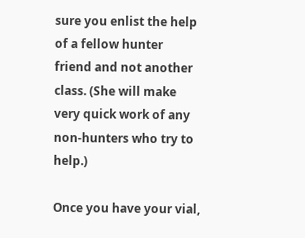sure you enlist the help of a fellow hunter friend and not another class. (She will make very quick work of any non-hunters who try to help.)

Once you have your vial,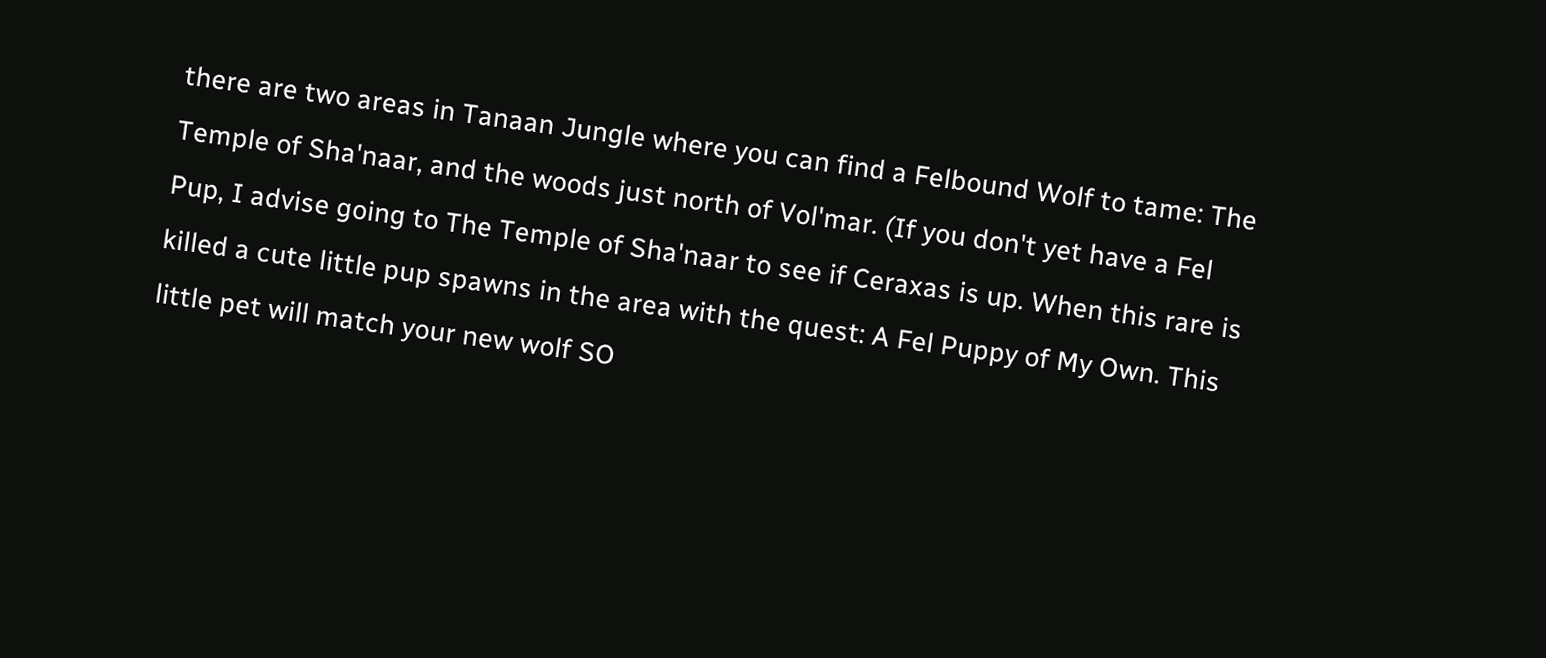there are two areas in Tanaan Jungle where you can find a Felbound Wolf to tame: The Temple of Sha'naar, and the woods just north of Vol'mar. (If you don't yet have a Fel Pup, I advise going to The Temple of Sha'naar to see if Ceraxas is up. When this rare is killed a cute little pup spawns in the area with the quest: A Fel Puppy of My Own. This little pet will match your new wolf SO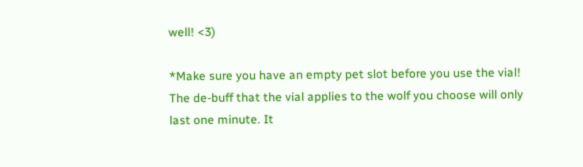well! <3)

*Make sure you have an empty pet slot before you use the vial! The de-buff that the vial applies to the wolf you choose will only last one minute. It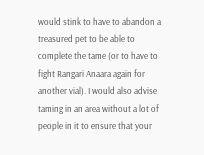would stink to have to abandon a treasured pet to be able to complete the tame (or to have to fight Rangari Anaara again for another vial). I would also advise taming in an area without a lot of people in it to ensure that your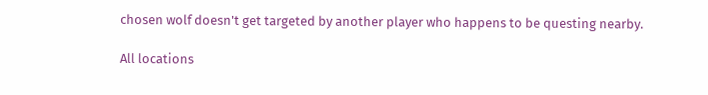chosen wolf doesn't get targeted by another player who happens to be questing nearby.

All locations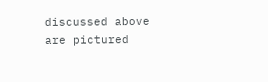discussed above are pictured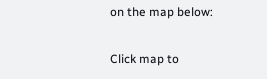on the map below:

Click map to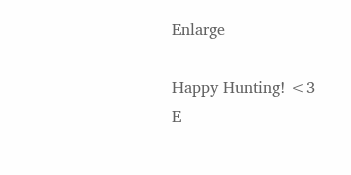Enlarge

Happy Hunting! <3 E